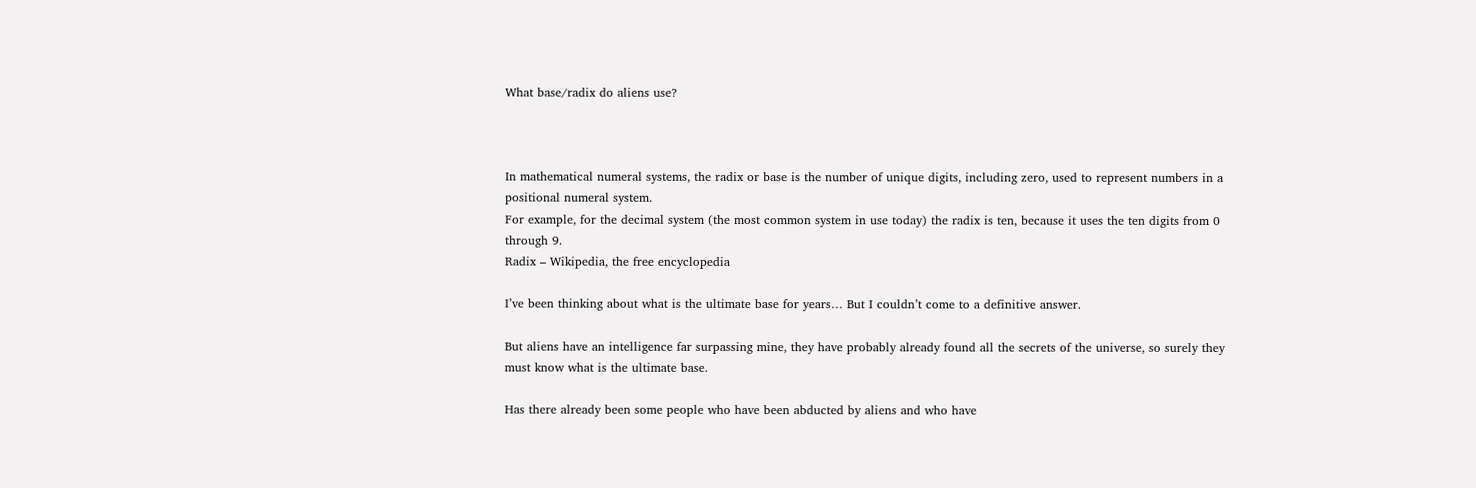What base/radix do aliens use?



In mathematical numeral systems, the radix or base is the number of unique digits, including zero, used to represent numbers in a positional numeral system.
For example, for the decimal system (the most common system in use today) the radix is ten, because it uses the ten digits from 0 through 9.
Radix – Wikipedia, the free encyclopedia

I’ve been thinking about what is the ultimate base for years… But I couldn’t come to a definitive answer.

But aliens have an intelligence far surpassing mine, they have probably already found all the secrets of the universe, so surely they must know what is the ultimate base.

Has there already been some people who have been abducted by aliens and who have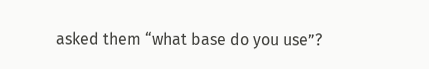asked them “what base do you use”?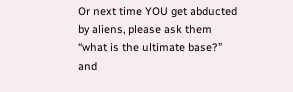Or next time YOU get abducted by aliens, please ask them “what is the ultimate base?” and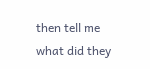then tell me what did they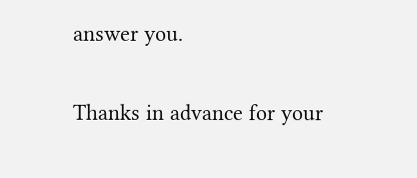answer you.

Thanks in advance for your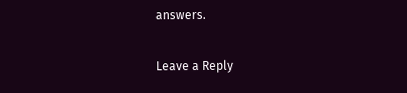answers.

Leave a Reply